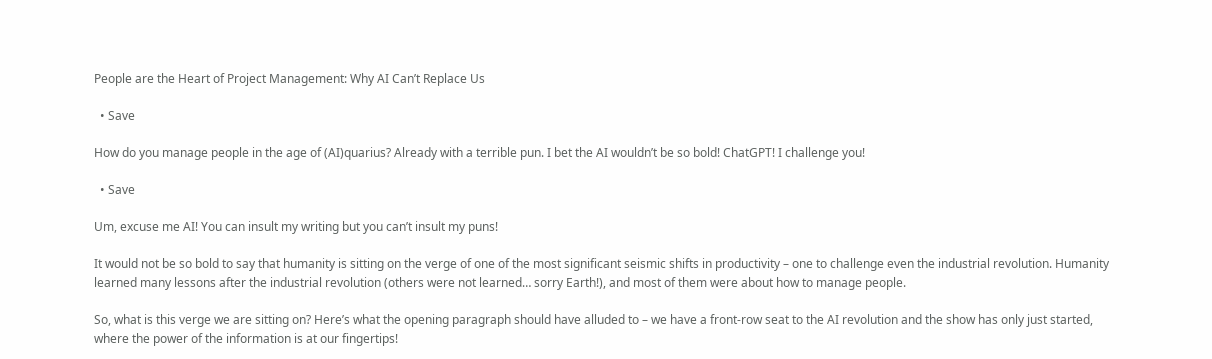People are the Heart of Project Management: Why AI Can’t Replace Us

  • Save

How do you manage people in the age of (AI)quarius? Already with a terrible pun. I bet the AI wouldn’t be so bold! ChatGPT! I challenge you!

  • Save

Um, excuse me AI! You can insult my writing but you can’t insult my puns!

It would not be so bold to say that humanity is sitting on the verge of one of the most significant seismic shifts in productivity – one to challenge even the industrial revolution. Humanity learned many lessons after the industrial revolution (others were not learned… sorry Earth!), and most of them were about how to manage people.

So, what is this verge we are sitting on? Here’s what the opening paragraph should have alluded to – we have a front-row seat to the AI revolution and the show has only just started, where the power of the information is at our fingertips!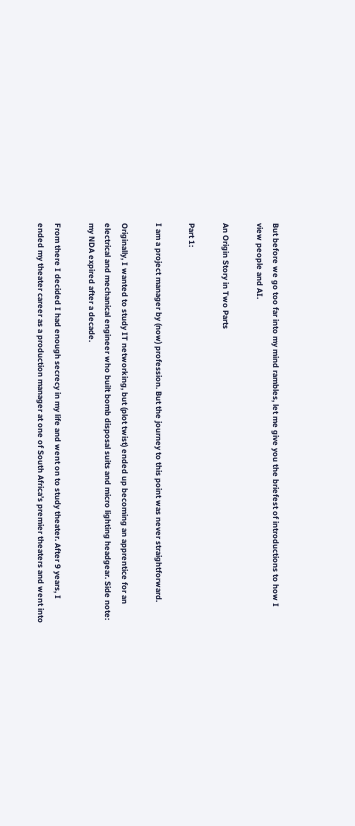But before we go too far into my mind rambles, let me give you the briefest of introductions to how I view people and AI.

An Origin Story in Two Parts

Part 1:

I am a project manager by (now) profession. But the journey to this point was never straightforward.

Originally, I wanted to study IT networking, but (plot twist) ended up becoming an apprentice for an electrical and mechanical engineer who built bomb disposal suits and micro lighting headgear. Side note: my NDA expired after a decade.

From there I decided I had enough secrecy in my life and went on to study theater. After 9 years, I ended my theater career as a production manager at one of South Africa’s premier theaters and went into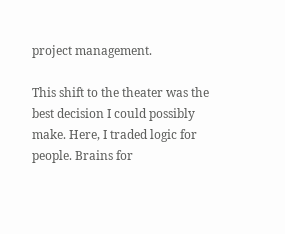project management.

This shift to the theater was the best decision I could possibly make. Here, I traded logic for people. Brains for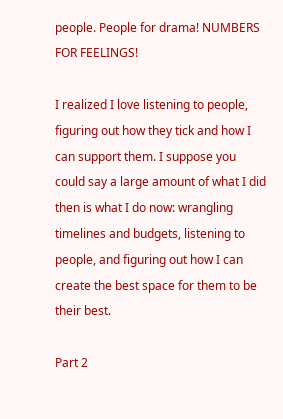people. People for drama! NUMBERS FOR FEELINGS!

I realized I love listening to people, figuring out how they tick and how I can support them. I suppose you could say a large amount of what I did then is what I do now: wrangling timelines and budgets, listening to people, and figuring out how I can create the best space for them to be their best.

Part 2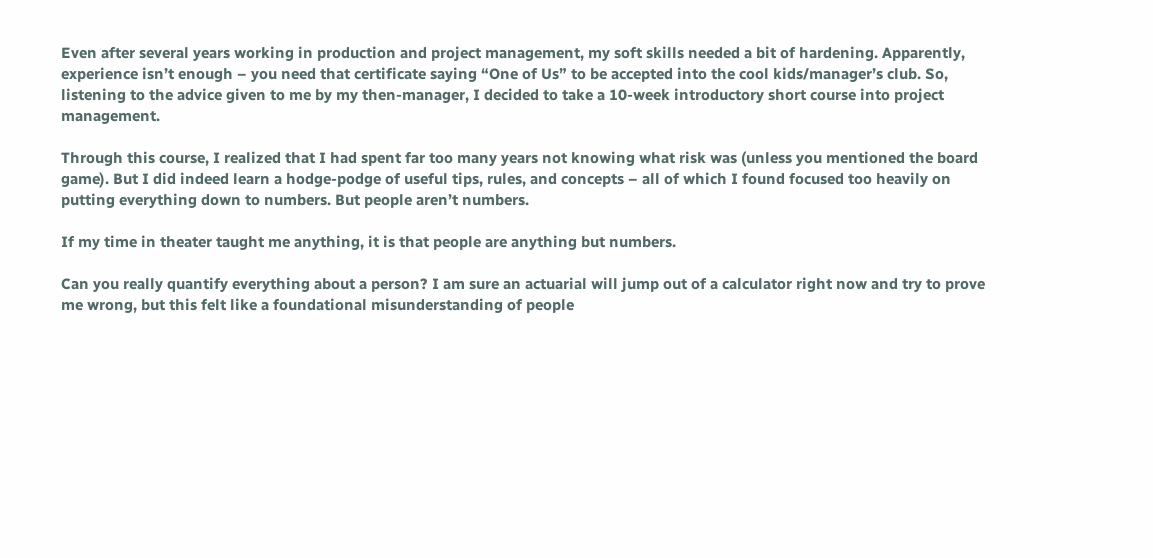Even after several years working in production and project management, my soft skills needed a bit of hardening. Apparently, experience isn’t enough – you need that certificate saying “One of Us” to be accepted into the cool kids/manager’s club. So, listening to the advice given to me by my then-manager, I decided to take a 10-week introductory short course into project management.

Through this course, I realized that I had spent far too many years not knowing what risk was (unless you mentioned the board game). But I did indeed learn a hodge-podge of useful tips, rules, and concepts – all of which I found focused too heavily on putting everything down to numbers. But people aren’t numbers.

If my time in theater taught me anything, it is that people are anything but numbers.

Can you really quantify everything about a person? I am sure an actuarial will jump out of a calculator right now and try to prove me wrong, but this felt like a foundational misunderstanding of people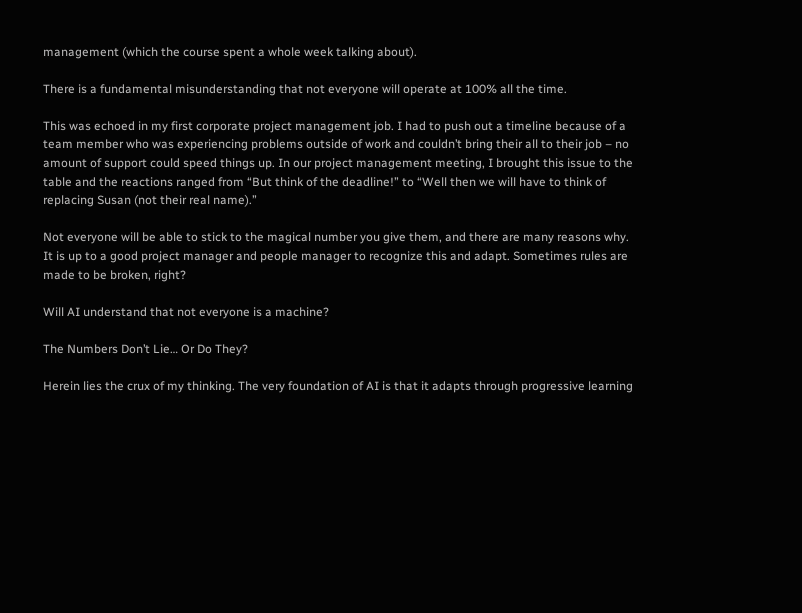management (which the course spent a whole week talking about).

There is a fundamental misunderstanding that not everyone will operate at 100% all the time.

This was echoed in my first corporate project management job. I had to push out a timeline because of a team member who was experiencing problems outside of work and couldn’t bring their all to their job – no amount of support could speed things up. In our project management meeting, I brought this issue to the table and the reactions ranged from “But think of the deadline!” to “Well then we will have to think of replacing Susan (not their real name).”

Not everyone will be able to stick to the magical number you give them, and there are many reasons why. It is up to a good project manager and people manager to recognize this and adapt. Sometimes rules are made to be broken, right?

Will AI understand that not everyone is a machine?

The Numbers Don’t Lie… Or Do They?

Herein lies the crux of my thinking. The very foundation of AI is that it adapts through progressive learning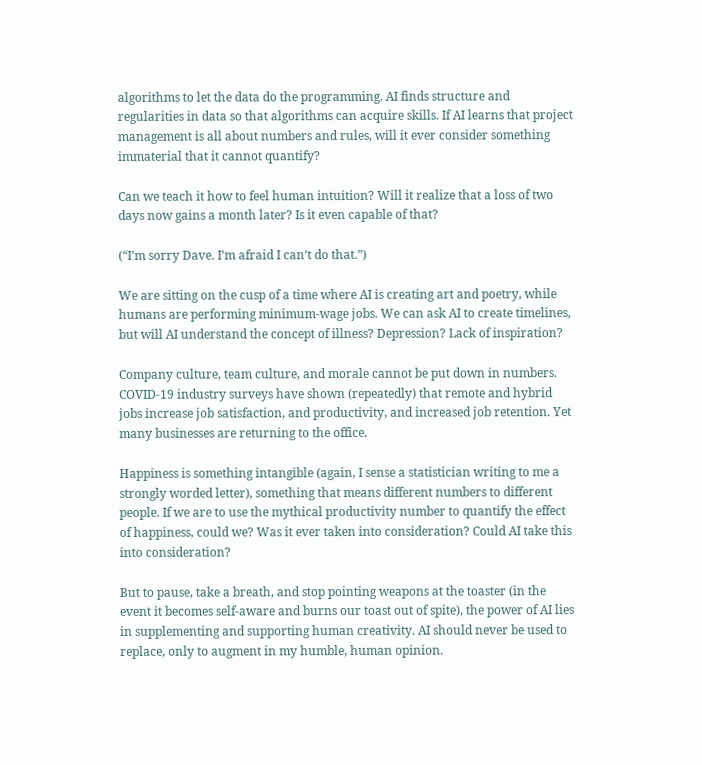algorithms to let the data do the programming. AI finds structure and regularities in data so that algorithms can acquire skills. If AI learns that project management is all about numbers and rules, will it ever consider something immaterial that it cannot quantify?

Can we teach it how to feel human intuition? Will it realize that a loss of two days now gains a month later? Is it even capable of that?

(“I’m sorry Dave. I’m afraid I can’t do that.”)

We are sitting on the cusp of a time where AI is creating art and poetry, while humans are performing minimum-wage jobs. We can ask AI to create timelines, but will AI understand the concept of illness? Depression? Lack of inspiration?

Company culture, team culture, and morale cannot be put down in numbers. COVID-19 industry surveys have shown (repeatedly) that remote and hybrid jobs increase job satisfaction, and productivity, and increased job retention. Yet many businesses are returning to the office.

Happiness is something intangible (again, I sense a statistician writing to me a strongly worded letter), something that means different numbers to different people. If we are to use the mythical productivity number to quantify the effect of happiness, could we? Was it ever taken into consideration? Could AI take this into consideration?

But to pause, take a breath, and stop pointing weapons at the toaster (in the event it becomes self-aware and burns our toast out of spite), the power of AI lies in supplementing and supporting human creativity. AI should never be used to replace, only to augment in my humble, human opinion.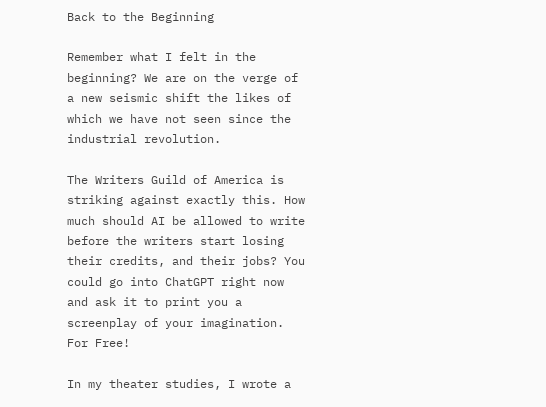Back to the Beginning

Remember what I felt in the beginning? We are on the verge of a new seismic shift the likes of which we have not seen since the industrial revolution.

The Writers Guild of America is striking against exactly this. How much should AI be allowed to write before the writers start losing their credits, and their jobs? You could go into ChatGPT right now and ask it to print you a screenplay of your imagination. For Free!

In my theater studies, I wrote a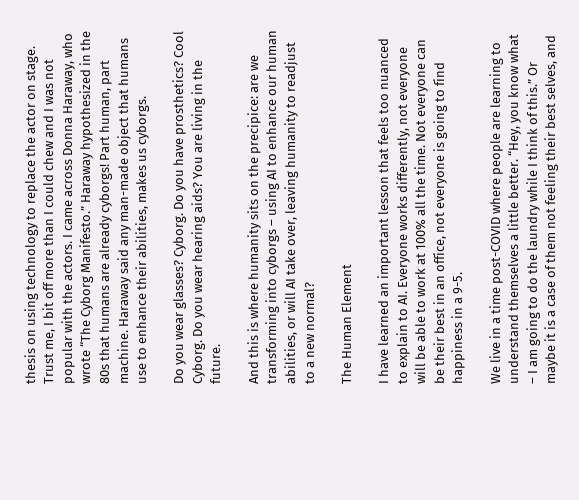thesis on using technology to replace the actor on stage. Trust me, I bit off more than I could chew and I was not popular with the actors. I came across Donna Haraway, who wrote “The Cyborg Manifesto.” Haraway hypothesized in the 80s that humans are already cyborgs! Part human, part machine. Haraway said any man-made object that humans use to enhance their abilities, makes us cyborgs.

Do you wear glasses? Cyborg. Do you have prosthetics? Cool Cyborg. Do you wear hearing aids? You are living in the future.

And this is where humanity sits on the precipice: are we transforming into cyborgs – using AI to enhance our human abilities, or will AI take over, leaving humanity to readjust to a new normal?

The Human Element

I have learned an important lesson that feels too nuanced to explain to AI. Everyone works differently, not everyone will be able to work at 100% all the time. Not everyone can be their best in an office, not everyone is going to find happiness in a 9-5.

We live in a time post-COVID where people are learning to understand themselves a little better. “Hey, you know what – I am going to do the laundry while I think of this.” Or maybe it is a case of them not feeling their best selves, and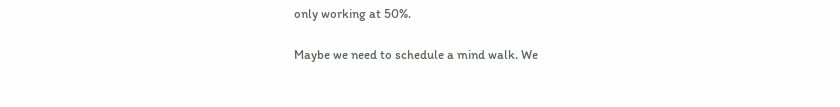only working at 50%.

Maybe we need to schedule a mind walk. We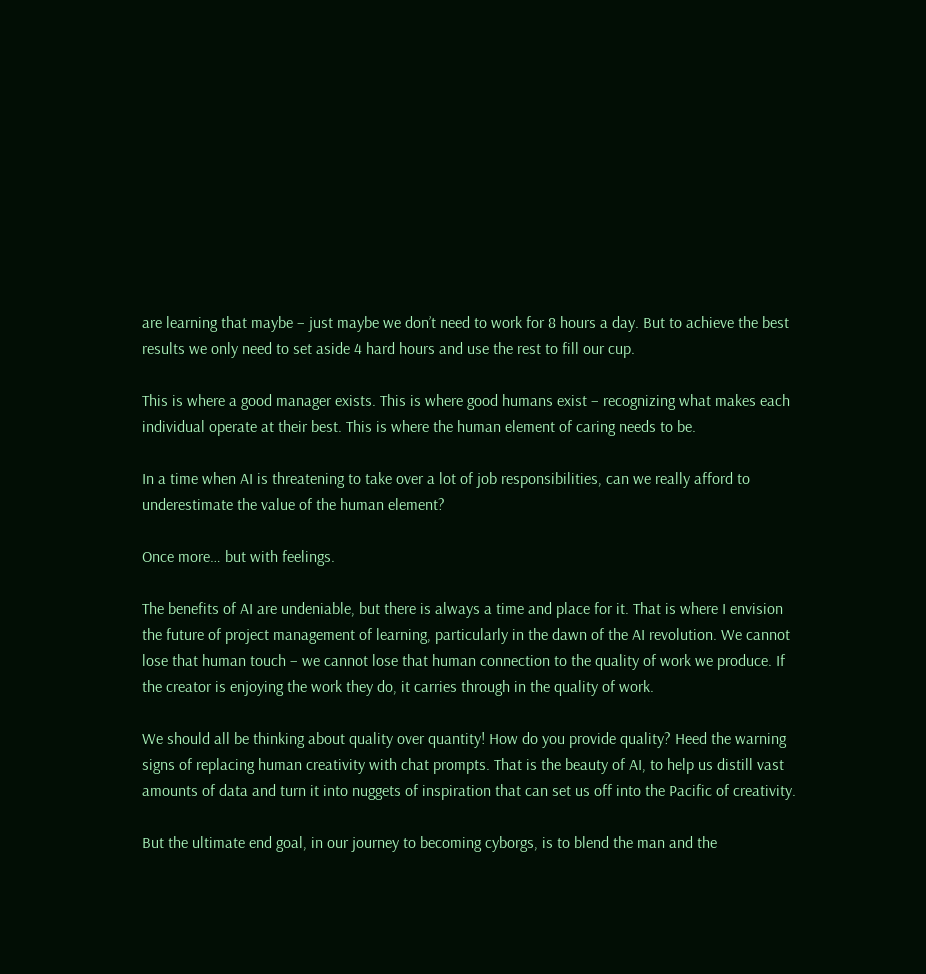are learning that maybe – just maybe we don’t need to work for 8 hours a day. But to achieve the best results we only need to set aside 4 hard hours and use the rest to fill our cup.

This is where a good manager exists. This is where good humans exist – recognizing what makes each individual operate at their best. This is where the human element of caring needs to be.

In a time when AI is threatening to take over a lot of job responsibilities, can we really afford to underestimate the value of the human element?

Once more… but with feelings.

The benefits of AI are undeniable, but there is always a time and place for it. That is where I envision the future of project management of learning, particularly in the dawn of the AI revolution. We cannot lose that human touch – we cannot lose that human connection to the quality of work we produce. If the creator is enjoying the work they do, it carries through in the quality of work.

We should all be thinking about quality over quantity! How do you provide quality? Heed the warning signs of replacing human creativity with chat prompts. That is the beauty of AI, to help us distill vast amounts of data and turn it into nuggets of inspiration that can set us off into the Pacific of creativity.

But the ultimate end goal, in our journey to becoming cyborgs, is to blend the man and the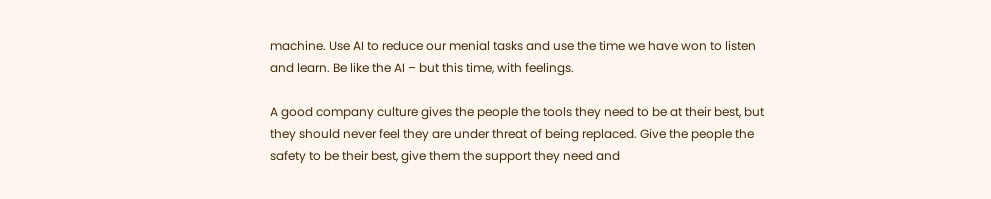machine. Use AI to reduce our menial tasks and use the time we have won to listen and learn. Be like the AI – but this time, with feelings.

A good company culture gives the people the tools they need to be at their best, but they should never feel they are under threat of being replaced. Give the people the safety to be their best, give them the support they need and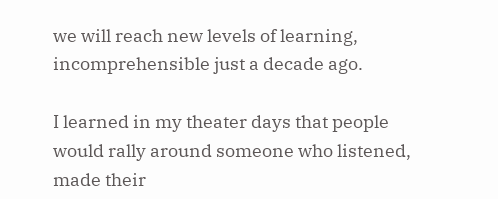we will reach new levels of learning, incomprehensible just a decade ago.

I learned in my theater days that people would rally around someone who listened, made their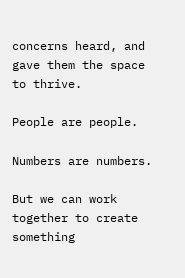concerns heard, and gave them the space to thrive.

People are people.

Numbers are numbers.

But we can work together to create something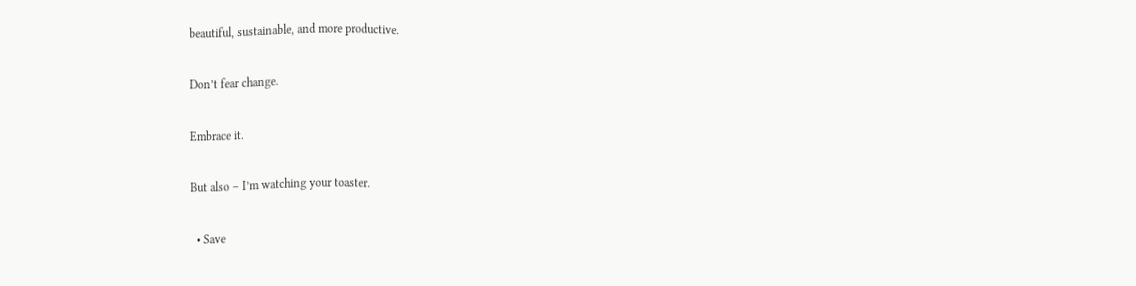beautiful, sustainable, and more productive.

Don’t fear change.

Embrace it.

But also – I’m watching your toaster.

  • Save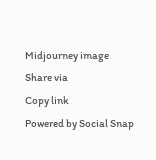Midjourney image
Share via
Copy link
Powered by Social Snap